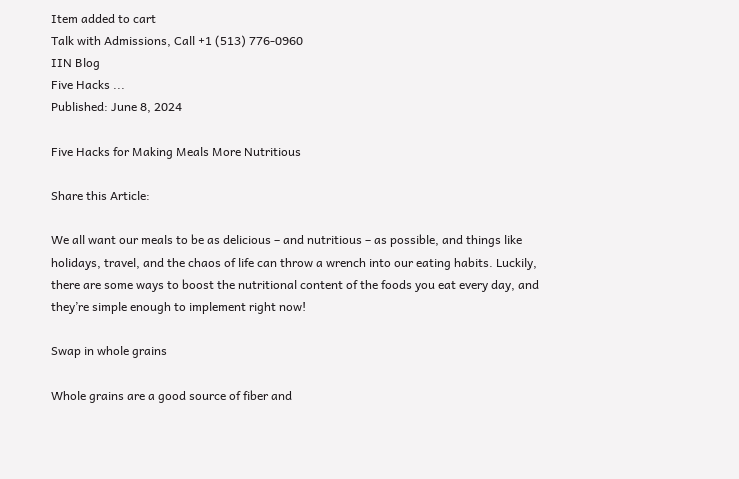Item added to cart
Talk with Admissions, Call +1 (513) 776-0960
IIN Blog
Five Hacks ...
Published: June 8, 2024

Five Hacks for Making Meals More Nutritious

Share this Article:

We all want our meals to be as delicious – and nutritious – as possible, and things like holidays, travel, and the chaos of life can throw a wrench into our eating habits. Luckily, there are some ways to boost the nutritional content of the foods you eat every day, and they’re simple enough to implement right now!

Swap in whole grains

Whole grains are a good source of fiber and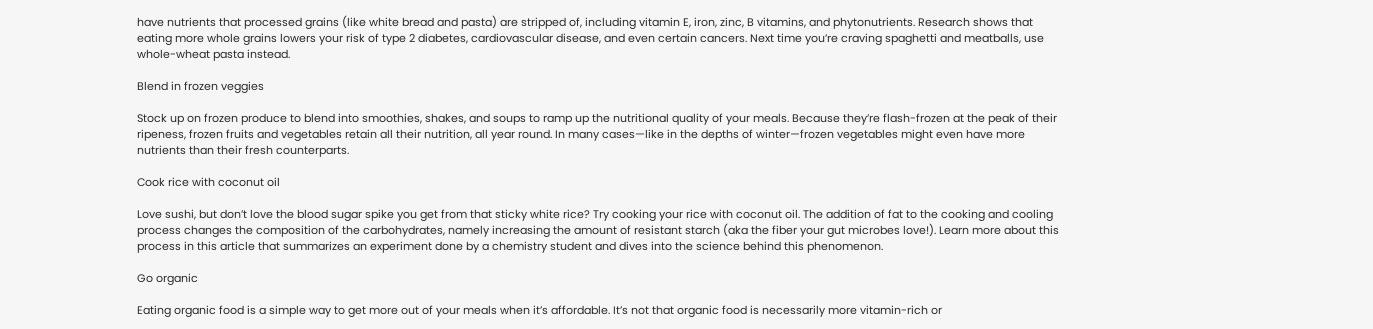have nutrients that processed grains (like white bread and pasta) are stripped of, including vitamin E, iron, zinc, B vitamins, and phytonutrients. Research shows that eating more whole grains lowers your risk of type 2 diabetes, cardiovascular disease, and even certain cancers. Next time you’re craving spaghetti and meatballs, use whole-wheat pasta instead.

Blend in frozen veggies

Stock up on frozen produce to blend into smoothies, shakes, and soups to ramp up the nutritional quality of your meals. Because they’re flash-frozen at the peak of their ripeness, frozen fruits and vegetables retain all their nutrition, all year round. In many cases—like in the depths of winter—frozen vegetables might even have more nutrients than their fresh counterparts.

Cook rice with coconut oil

Love sushi, but don’t love the blood sugar spike you get from that sticky white rice? Try cooking your rice with coconut oil. The addition of fat to the cooking and cooling process changes the composition of the carbohydrates, namely increasing the amount of resistant starch (aka the fiber your gut microbes love!). Learn more about this process in this article that summarizes an experiment done by a chemistry student and dives into the science behind this phenomenon.

Go organic

Eating organic food is a simple way to get more out of your meals when it’s affordable. It’s not that organic food is necessarily more vitamin-rich or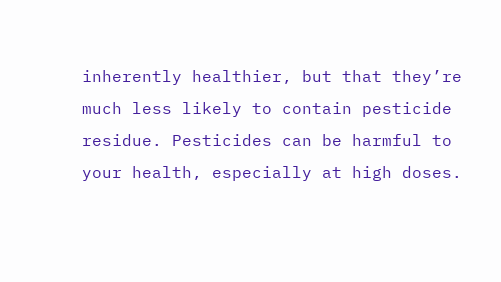inherently healthier, but that they’re much less likely to contain pesticide residue. Pesticides can be harmful to your health, especially at high doses.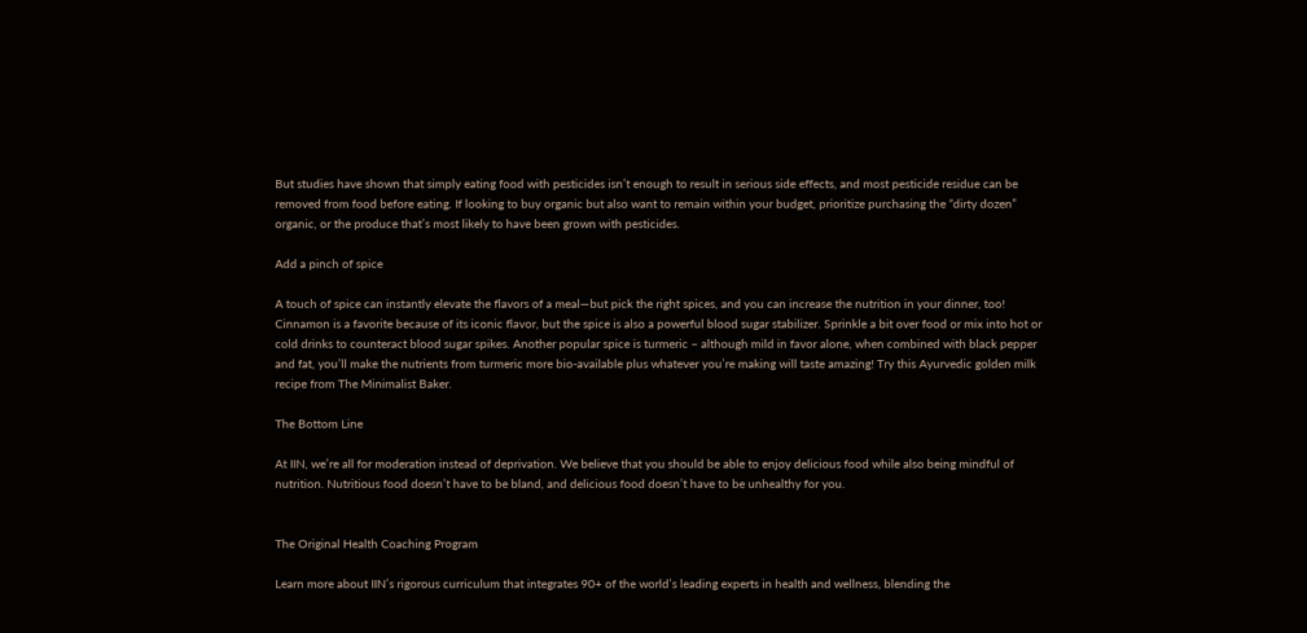But studies have shown that simply eating food with pesticides isn’t enough to result in serious side effects, and most pesticide residue can be removed from food before eating. If looking to buy organic but also want to remain within your budget, prioritize purchasing the “dirty dozen” organic, or the produce that’s most likely to have been grown with pesticides.

Add a pinch of spice

A touch of spice can instantly elevate the flavors of a meal—but pick the right spices, and you can increase the nutrition in your dinner, too! Cinnamon is a favorite because of its iconic flavor, but the spice is also a powerful blood sugar stabilizer. Sprinkle a bit over food or mix into hot or cold drinks to counteract blood sugar spikes. Another popular spice is turmeric – although mild in favor alone, when combined with black pepper and fat, you’ll make the nutrients from turmeric more bio-available plus whatever you’re making will taste amazing! Try this Ayurvedic golden milk recipe from The Minimalist Baker.

The Bottom Line

At IIN, we’re all for moderation instead of deprivation. We believe that you should be able to enjoy delicious food while also being mindful of nutrition. Nutritious food doesn’t have to be bland, and delicious food doesn’t have to be unhealthy for you.


The Original Health Coaching Program

Learn more about IIN’s rigorous curriculum that integrates 90+ of the world’s leading experts in health and wellness, blending the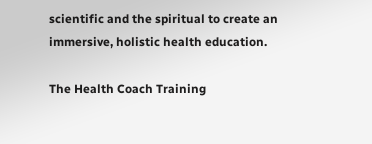scientific and the spiritual to create an immersive, holistic health education.

The Health Coach Training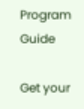Program Guide

Get your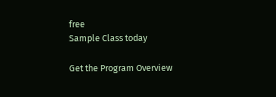free
Sample Class today

Get the Program Overview